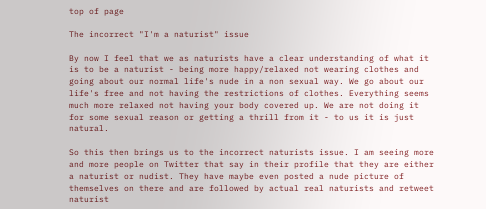top of page

The incorrect "I'm a naturist" issue

By now I feel that we as naturists have a clear understanding of what it is to be a naturist - being more happy/relaxed not wearing clothes and going about our normal life's nude in a non sexual way. We go about our life's free and not having the restrictions of clothes. Everything seems much more relaxed not having your body covered up. We are not doing it for some sexual reason or getting a thrill from it - to us it is just natural.

So this then brings us to the incorrect naturists issue. I am seeing more and more people on Twitter that say in their profile that they are either a naturist or nudist. They have maybe even posted a nude picture of themselves on there and are followed by actual real naturists and retweet naturist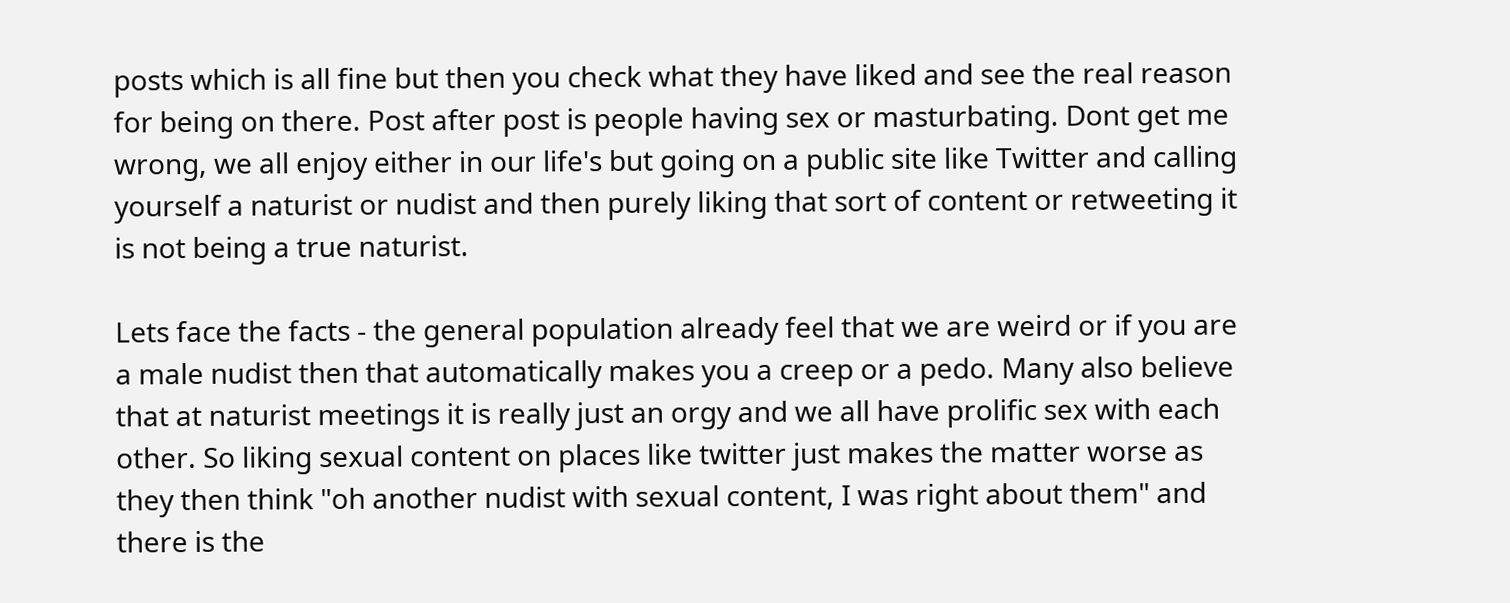posts which is all fine but then you check what they have liked and see the real reason for being on there. Post after post is people having sex or masturbating. Dont get me wrong, we all enjoy either in our life's but going on a public site like Twitter and calling yourself a naturist or nudist and then purely liking that sort of content or retweeting it is not being a true naturist.

Lets face the facts - the general population already feel that we are weird or if you are a male nudist then that automatically makes you a creep or a pedo. Many also believe that at naturist meetings it is really just an orgy and we all have prolific sex with each other. So liking sexual content on places like twitter just makes the matter worse as they then think "oh another nudist with sexual content, I was right about them" and there is the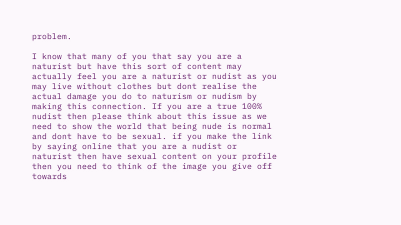problem.

I know that many of you that say you are a naturist but have this sort of content may actually feel you are a naturist or nudist as you may live without clothes but dont realise the actual damage you do to naturism or nudism by making this connection. If you are a true 100% nudist then please think about this issue as we need to show the world that being nude is normal and dont have to be sexual. if you make the link by saying online that you are a nudist or naturist then have sexual content on your profile then you need to think of the image you give off towards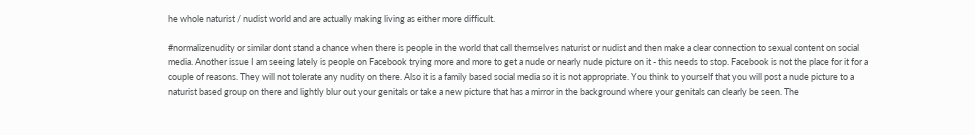he whole naturist / nudist world and are actually making living as either more difficult.

#normalizenudity or similar dont stand a chance when there is people in the world that call themselves naturist or nudist and then make a clear connection to sexual content on social media. Another issue I am seeing lately is people on Facebook trying more and more to get a nude or nearly nude picture on it - this needs to stop. Facebook is not the place for it for a couple of reasons. They will not tolerate any nudity on there. Also it is a family based social media so it is not appropriate. You think to yourself that you will post a nude picture to a naturist based group on there and lightly blur out your genitals or take a new picture that has a mirror in the background where your genitals can clearly be seen. The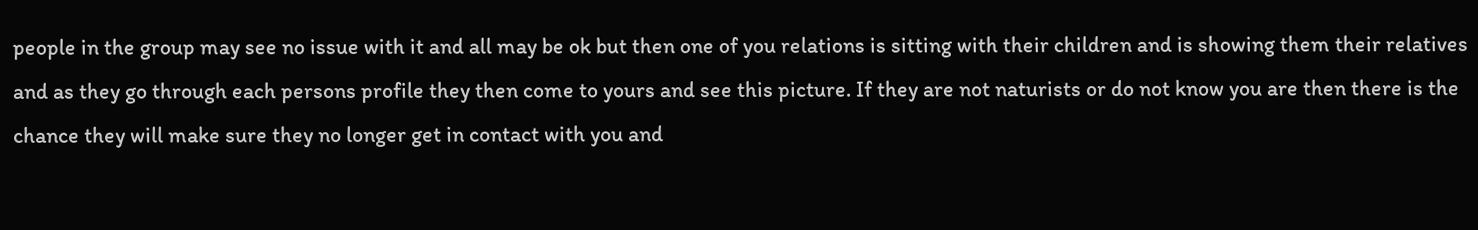people in the group may see no issue with it and all may be ok but then one of you relations is sitting with their children and is showing them their relatives and as they go through each persons profile they then come to yours and see this picture. If they are not naturists or do not know you are then there is the chance they will make sure they no longer get in contact with you and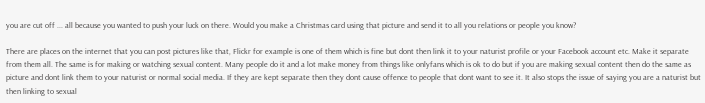you are cut off ... all because you wanted to push your luck on there. Would you make a Christmas card using that picture and send it to all you relations or people you know?

There are places on the internet that you can post pictures like that, Flickr for example is one of them which is fine but dont then link it to your naturist profile or your Facebook account etc. Make it separate from them all. The same is for making or watching sexual content. Many people do it and a lot make money from things like onlyfans which is ok to do but if you are making sexual content then do the same as picture and dont link them to your naturist or normal social media. If they are kept separate then they dont cause offence to people that dont want to see it. It also stops the issue of saying you are a naturist but then linking to sexual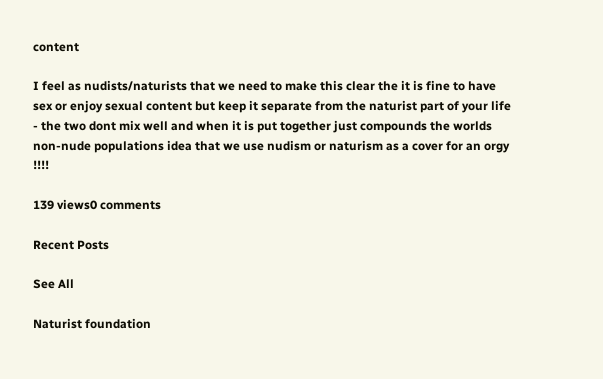content

I feel as nudists/naturists that we need to make this clear the it is fine to have sex or enjoy sexual content but keep it separate from the naturist part of your life - the two dont mix well and when it is put together just compounds the worlds non-nude populations idea that we use nudism or naturism as a cover for an orgy !!!!

139 views0 comments

Recent Posts

See All

Naturist foundation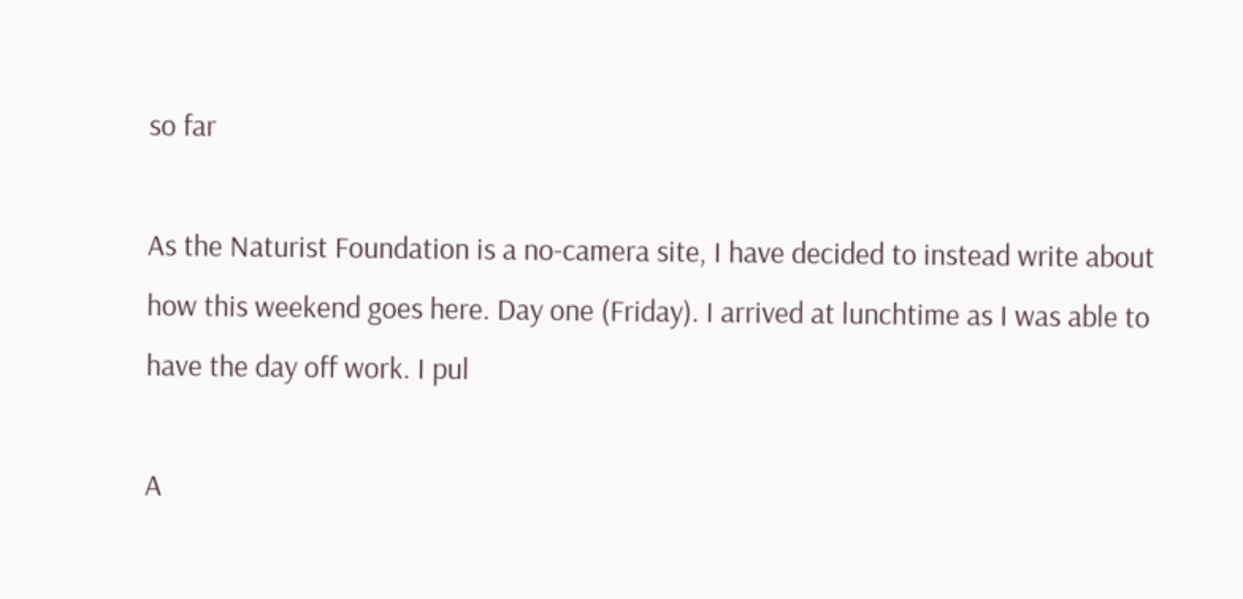so far

As the Naturist Foundation is a no-camera site, I have decided to instead write about how this weekend goes here. Day one (Friday). I arrived at lunchtime as I was able to have the day off work. I pul

A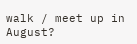walk / meet up in August?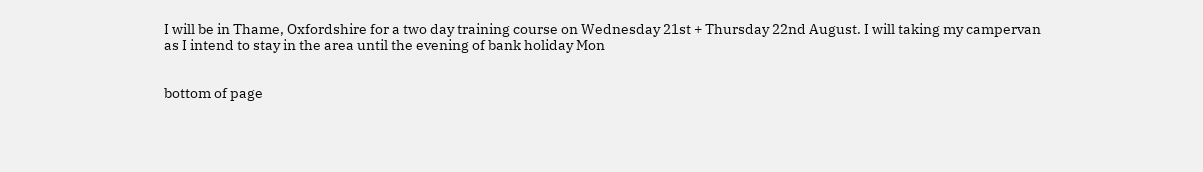I will be in Thame, Oxfordshire for a two day training course on Wednesday 21st + Thursday 22nd August. I will taking my campervan as I intend to stay in the area until the evening of bank holiday Mon


bottom of page